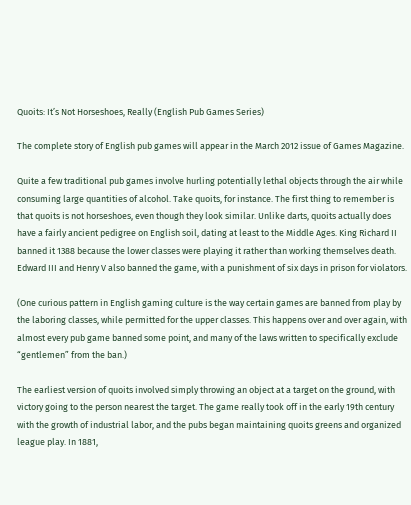Quoits: It’s Not Horseshoes, Really (English Pub Games Series)

The complete story of English pub games will appear in the March 2012 issue of Games Magazine.

Quite a few traditional pub games involve hurling potentially lethal objects through the air while consuming large quantities of alcohol. Take quoits, for instance. The first thing to remember is that quoits is not horseshoes, even though they look similar. Unlike darts, quoits actually does have a fairly ancient pedigree on English soil, dating at least to the Middle Ages. King Richard II banned it 1388 because the lower classes were playing it rather than working themselves death. Edward III and Henry V also banned the game, with a punishment of six days in prison for violators.

(One curious pattern in English gaming culture is the way certain games are banned from play by the laboring classes, while permitted for the upper classes. This happens over and over again, with almost every pub game banned some point, and many of the laws written to specifically exclude “gentlemen” from the ban.)

The earliest version of quoits involved simply throwing an object at a target on the ground, with victory going to the person nearest the target. The game really took off in the early 19th century with the growth of industrial labor, and the pubs began maintaining quoits greens and organized league play. In 1881,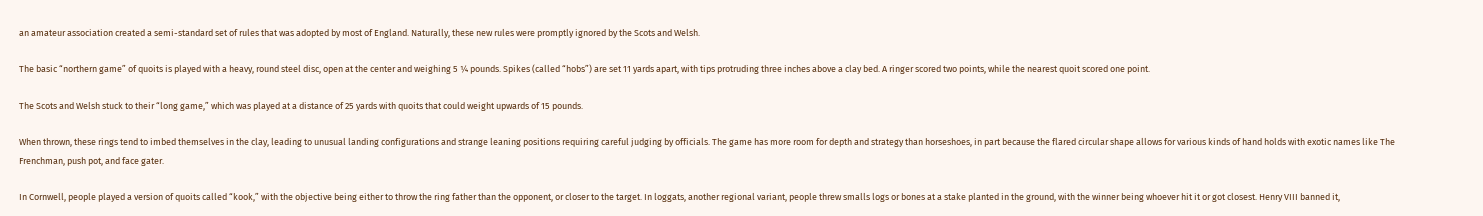an amateur association created a semi-standard set of rules that was adopted by most of England. Naturally, these new rules were promptly ignored by the Scots and Welsh.

The basic “northern game” of quoits is played with a heavy, round steel disc, open at the center and weighing 5 ¼ pounds. Spikes (called “hobs”) are set 11 yards apart, with tips protruding three inches above a clay bed. A ringer scored two points, while the nearest quoit scored one point.

The Scots and Welsh stuck to their “long game,” which was played at a distance of 25 yards with quoits that could weight upwards of 15 pounds.

When thrown, these rings tend to imbed themselves in the clay, leading to unusual landing configurations and strange leaning positions requiring careful judging by officials. The game has more room for depth and strategy than horseshoes, in part because the flared circular shape allows for various kinds of hand holds with exotic names like The Frenchman, push pot, and face gater.

In Cornwell, people played a version of quoits called “kook,” with the objective being either to throw the ring father than the opponent, or closer to the target. In loggats, another regional variant, people threw smalls logs or bones at a stake planted in the ground, with the winner being whoever hit it or got closest. Henry VIII banned it,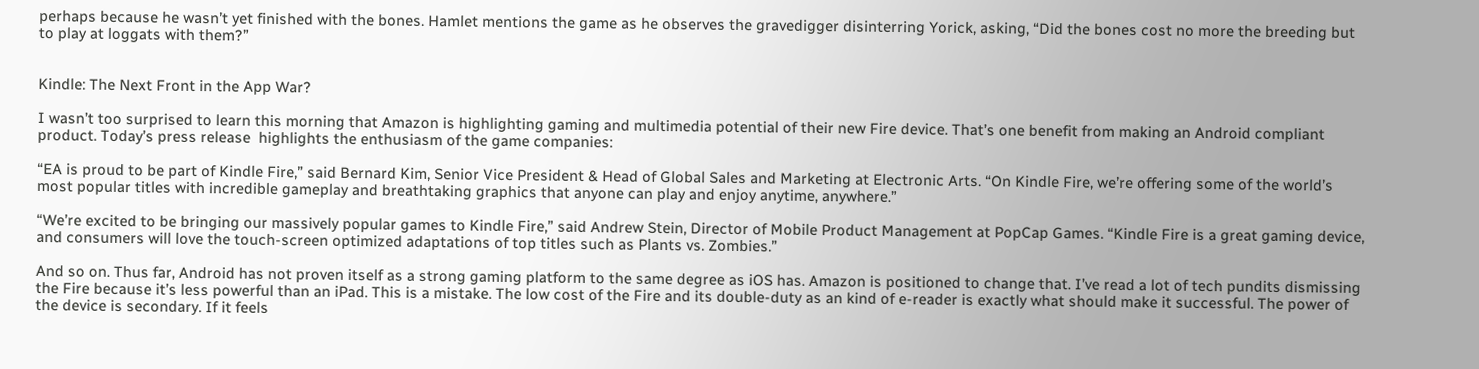perhaps because he wasn’t yet finished with the bones. Hamlet mentions the game as he observes the gravedigger disinterring Yorick, asking, “Did the bones cost no more the breeding but to play at loggats with them?”


Kindle: The Next Front in the App War?

I wasn’t too surprised to learn this morning that Amazon is highlighting gaming and multimedia potential of their new Fire device. That’s one benefit from making an Android compliant product. Today’s press release  highlights the enthusiasm of the game companies:

“EA is proud to be part of Kindle Fire,” said Bernard Kim, Senior Vice President & Head of Global Sales and Marketing at Electronic Arts. “On Kindle Fire, we’re offering some of the world’s most popular titles with incredible gameplay and breathtaking graphics that anyone can play and enjoy anytime, anywhere.”

“We’re excited to be bringing our massively popular games to Kindle Fire,” said Andrew Stein, Director of Mobile Product Management at PopCap Games. “Kindle Fire is a great gaming device, and consumers will love the touch-screen optimized adaptations of top titles such as Plants vs. Zombies.”

And so on. Thus far, Android has not proven itself as a strong gaming platform to the same degree as iOS has. Amazon is positioned to change that. I’ve read a lot of tech pundits dismissing the Fire because it’s less powerful than an iPad. This is a mistake. The low cost of the Fire and its double-duty as an kind of e-reader is exactly what should make it successful. The power of the device is secondary. If it feels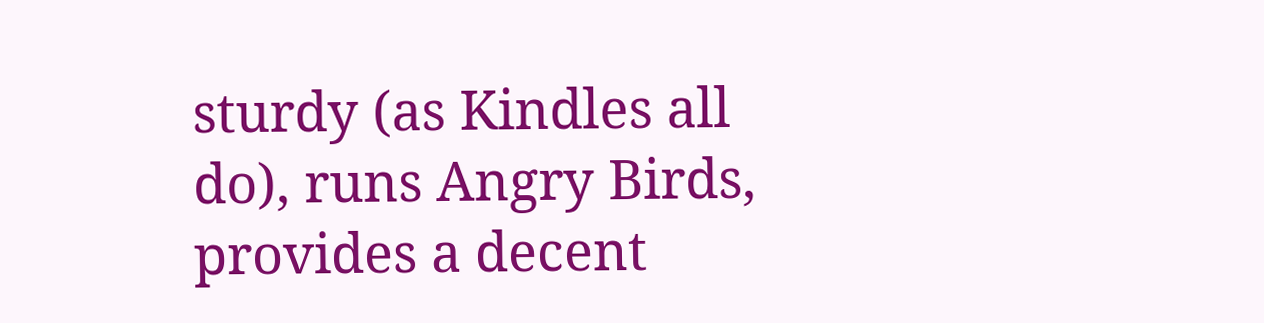sturdy (as Kindles all do), runs Angry Birds, provides a decent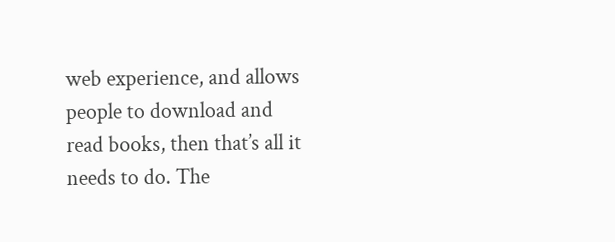web experience, and allows people to download and read books, then that’s all it needs to do. The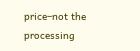price–not the processing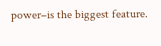power–is the biggest feature.